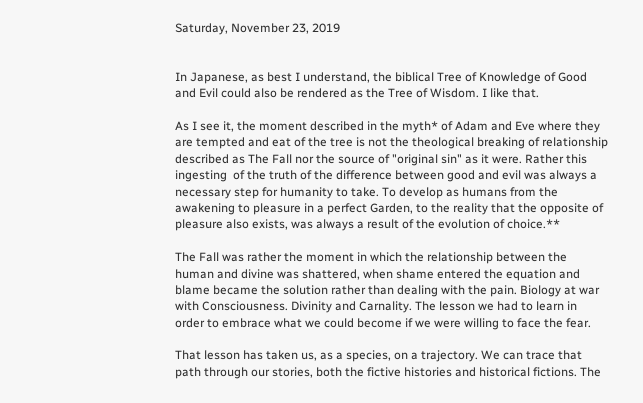Saturday, November 23, 2019


In Japanese, as best I understand, the biblical Tree of Knowledge of Good and Evil could also be rendered as the Tree of Wisdom. I like that.

As I see it, the moment described in the myth* of Adam and Eve where they are tempted and eat of the tree is not the theological breaking of relationship described as The Fall nor the source of "original sin" as it were. Rather this ingesting  of the truth of the difference between good and evil was always a necessary step for humanity to take. To develop as humans from the awakening to pleasure in a perfect Garden, to the reality that the opposite of pleasure also exists, was always a result of the evolution of choice.**

The Fall was rather the moment in which the relationship between the human and divine was shattered, when shame entered the equation and blame became the solution rather than dealing with the pain. Biology at war with Consciousness. Divinity and Carnality. The lesson we had to learn in order to embrace what we could become if we were willing to face the fear.

That lesson has taken us, as a species, on a trajectory. We can trace that path through our stories, both the fictive histories and historical fictions. The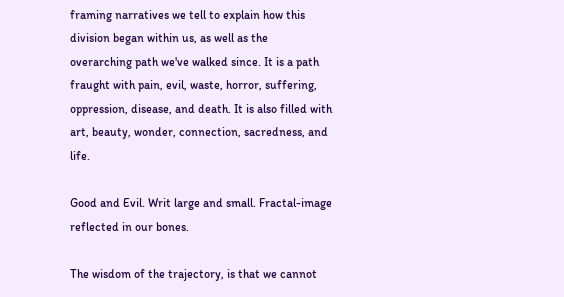framing narratives we tell to explain how this division began within us, as well as the overarching path we've walked since. It is a path fraught with pain, evil, waste, horror, suffering, oppression, disease, and death. It is also filled with art, beauty, wonder, connection, sacredness, and life.

Good and Evil. Writ large and small. Fractal-image reflected in our bones.

The wisdom of the trajectory, is that we cannot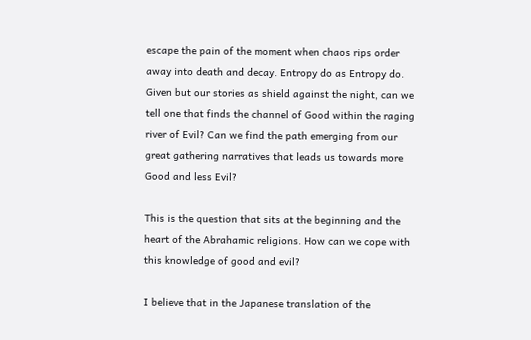escape the pain of the moment when chaos rips order away into death and decay. Entropy do as Entropy do. Given but our stories as shield against the night, can we tell one that finds the channel of Good within the raging river of Evil? Can we find the path emerging from our great gathering narratives that leads us towards more Good and less Evil?

This is the question that sits at the beginning and the heart of the Abrahamic religions. How can we cope with this knowledge of good and evil?

I believe that in the Japanese translation of the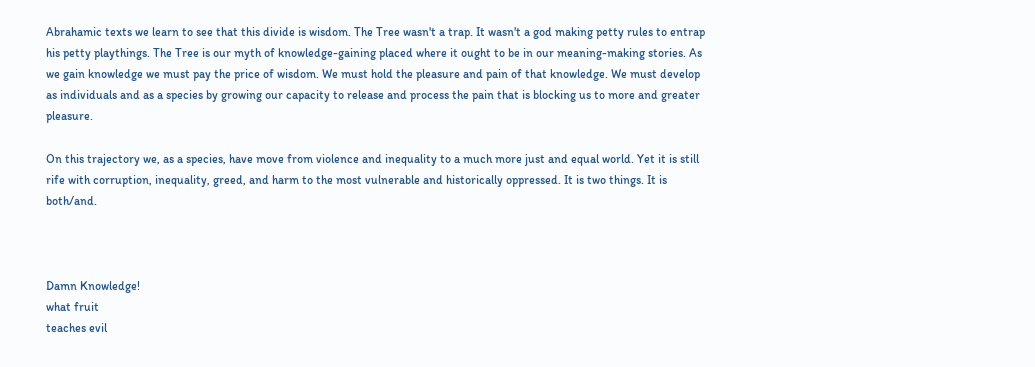Abrahamic texts we learn to see that this divide is wisdom. The Tree wasn't a trap. It wasn't a god making petty rules to entrap his petty playthings. The Tree is our myth of knowledge-gaining placed where it ought to be in our meaning-making stories. As we gain knowledge we must pay the price of wisdom. We must hold the pleasure and pain of that knowledge. We must develop as individuals and as a species by growing our capacity to release and process the pain that is blocking us to more and greater pleasure.

On this trajectory we, as a species, have move from violence and inequality to a much more just and equal world. Yet it is still rife with corruption, inequality, greed, and harm to the most vulnerable and historically oppressed. It is two things. It is both/and.



Damn Knowledge!
what fruit
teaches evil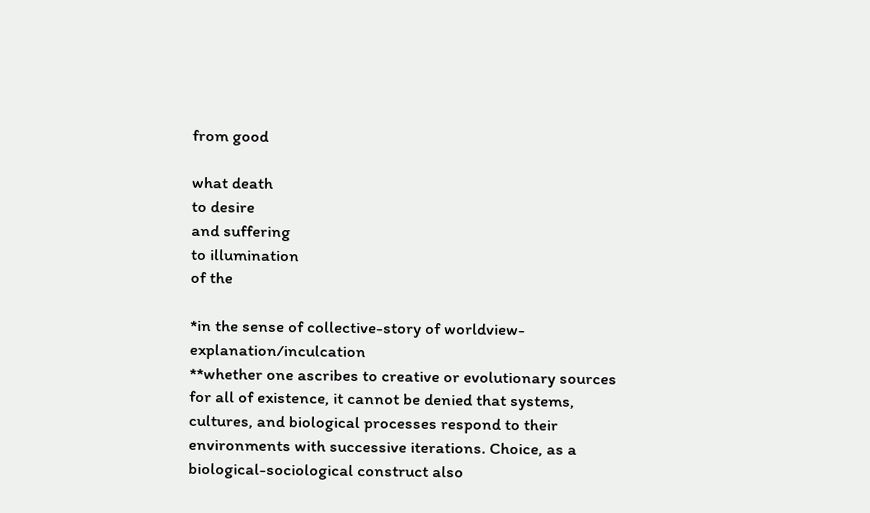from good

what death
to desire
and suffering
to illumination
of the

*in the sense of collective-story of worldview-explanation/inculcation
**whether one ascribes to creative or evolutionary sources for all of existence, it cannot be denied that systems, cultures, and biological processes respond to their environments with successive iterations. Choice, as a biological-sociological construct also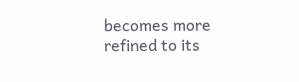becomes more refined to its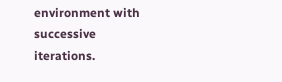environment with successive iterations.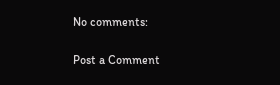No comments:

Post a Comment